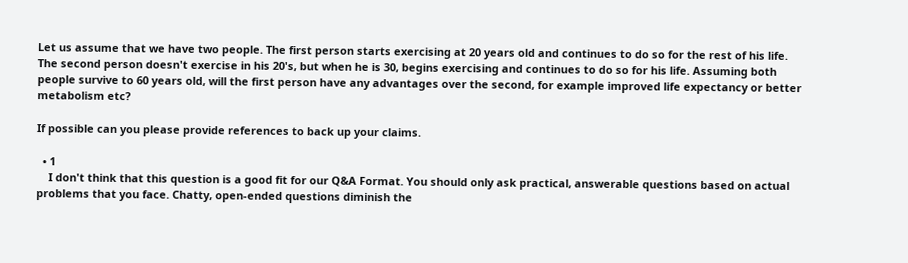Let us assume that we have two people. The first person starts exercising at 20 years old and continues to do so for the rest of his life. The second person doesn't exercise in his 20's, but when he is 30, begins exercising and continues to do so for his life. Assuming both people survive to 60 years old, will the first person have any advantages over the second, for example improved life expectancy or better metabolism etc?

If possible can you please provide references to back up your claims.

  • 1
    I don't think that this question is a good fit for our Q&A Format. You should only ask practical, answerable questions based on actual problems that you face. Chatty, open-ended questions diminish the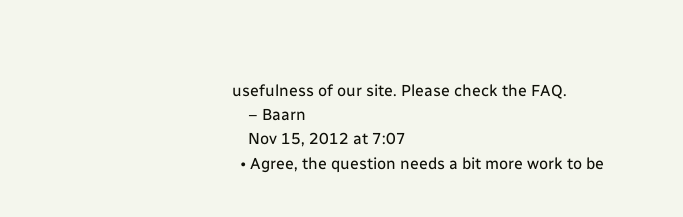usefulness of our site. Please check the FAQ.
    – Baarn
    Nov 15, 2012 at 7:07
  • Agree, the question needs a bit more work to be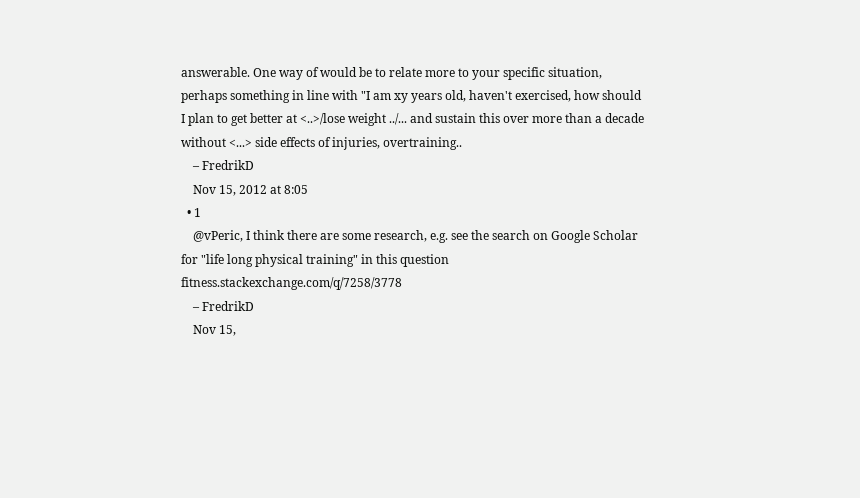answerable. One way of would be to relate more to your specific situation, perhaps something in line with "I am xy years old, haven't exercised, how should I plan to get better at <..>/lose weight ../... and sustain this over more than a decade without <...> side effects of injuries, overtraining..
    – FredrikD
    Nov 15, 2012 at 8:05
  • 1
    @vPeric, I think there are some research, e.g. see the search on Google Scholar for "life long physical training" in this question fitness.stackexchange.com/q/7258/3778
    – FredrikD
    Nov 15,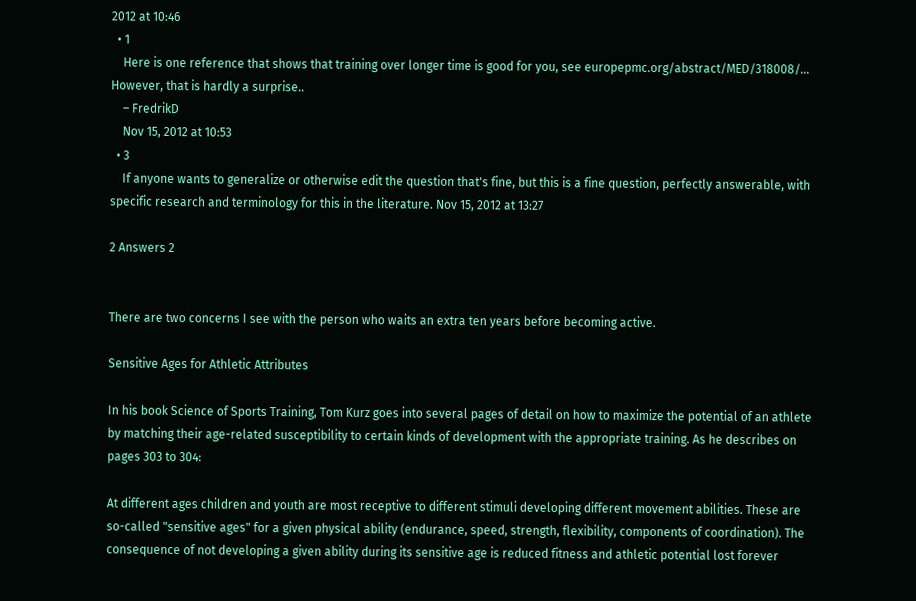2012 at 10:46
  • 1
    Here is one reference that shows that training over longer time is good for you, see europepmc.org/abstract/MED/318008/… However, that is hardly a surprise..
    – FredrikD
    Nov 15, 2012 at 10:53
  • 3
    If anyone wants to generalize or otherwise edit the question that's fine, but this is a fine question, perfectly answerable, with specific research and terminology for this in the literature. Nov 15, 2012 at 13:27

2 Answers 2


There are two concerns I see with the person who waits an extra ten years before becoming active.

Sensitive Ages for Athletic Attributes

In his book Science of Sports Training, Tom Kurz goes into several pages of detail on how to maximize the potential of an athlete by matching their age-related susceptibility to certain kinds of development with the appropriate training. As he describes on pages 303 to 304:

At different ages children and youth are most receptive to different stimuli developing different movement abilities. These are so-called "sensitive ages" for a given physical ability (endurance, speed, strength, flexibility, components of coordination). The consequence of not developing a given ability during its sensitive age is reduced fitness and athletic potential lost forever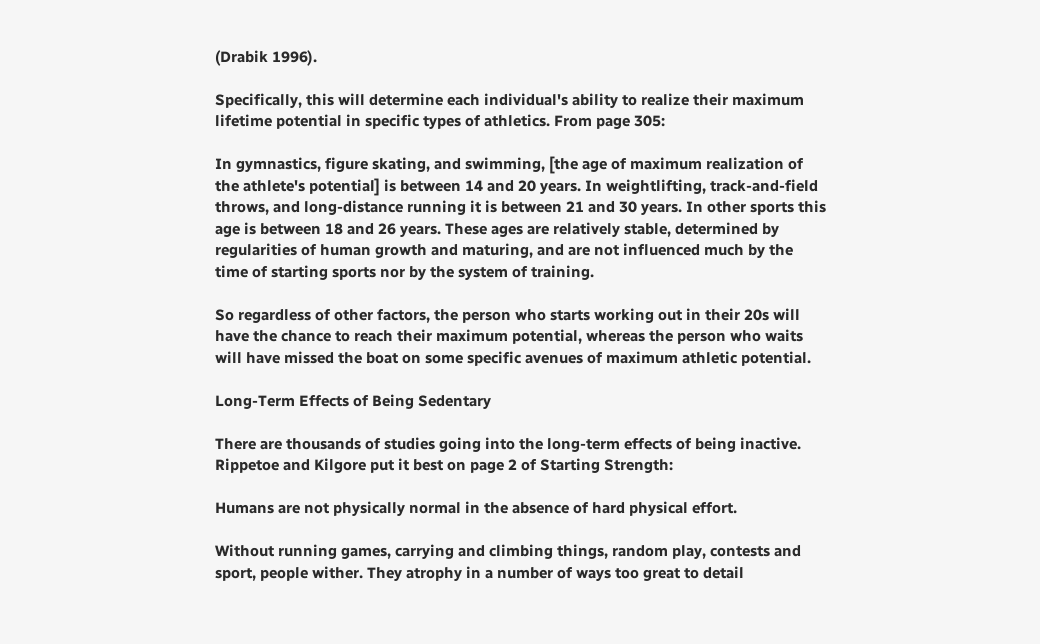(Drabik 1996).

Specifically, this will determine each individual's ability to realize their maximum lifetime potential in specific types of athletics. From page 305:

In gymnastics, figure skating, and swimming, [the age of maximum realization of the athlete's potential] is between 14 and 20 years. In weightlifting, track-and-field throws, and long-distance running it is between 21 and 30 years. In other sports this age is between 18 and 26 years. These ages are relatively stable, determined by regularities of human growth and maturing, and are not influenced much by the time of starting sports nor by the system of training.

So regardless of other factors, the person who starts working out in their 20s will have the chance to reach their maximum potential, whereas the person who waits will have missed the boat on some specific avenues of maximum athletic potential.

Long-Term Effects of Being Sedentary

There are thousands of studies going into the long-term effects of being inactive. Rippetoe and Kilgore put it best on page 2 of Starting Strength:

Humans are not physically normal in the absence of hard physical effort.

Without running games, carrying and climbing things, random play, contests and sport, people wither. They atrophy in a number of ways too great to detail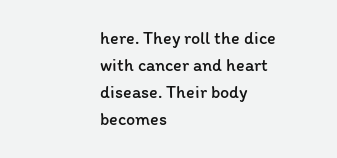here. They roll the dice with cancer and heart disease. Their body becomes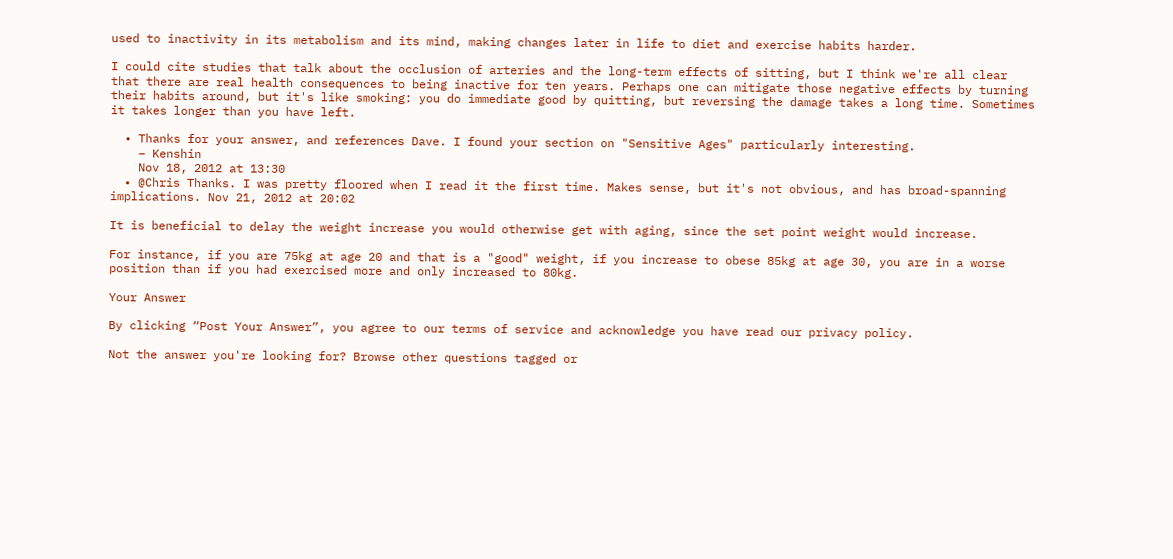used to inactivity in its metabolism and its mind, making changes later in life to diet and exercise habits harder.

I could cite studies that talk about the occlusion of arteries and the long-term effects of sitting, but I think we're all clear that there are real health consequences to being inactive for ten years. Perhaps one can mitigate those negative effects by turning their habits around, but it's like smoking: you do immediate good by quitting, but reversing the damage takes a long time. Sometimes it takes longer than you have left.

  • Thanks for your answer, and references Dave. I found your section on "Sensitive Ages" particularly interesting.
    – Kenshin
    Nov 18, 2012 at 13:30
  • @Chris Thanks. I was pretty floored when I read it the first time. Makes sense, but it's not obvious, and has broad-spanning implications. Nov 21, 2012 at 20:02

It is beneficial to delay the weight increase you would otherwise get with aging, since the set point weight would increase.

For instance, if you are 75kg at age 20 and that is a "good" weight, if you increase to obese 85kg at age 30, you are in a worse position than if you had exercised more and only increased to 80kg.

Your Answer

By clicking “Post Your Answer”, you agree to our terms of service and acknowledge you have read our privacy policy.

Not the answer you're looking for? Browse other questions tagged or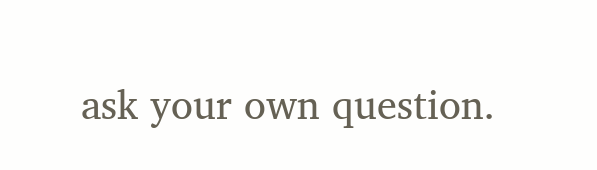ask your own question.